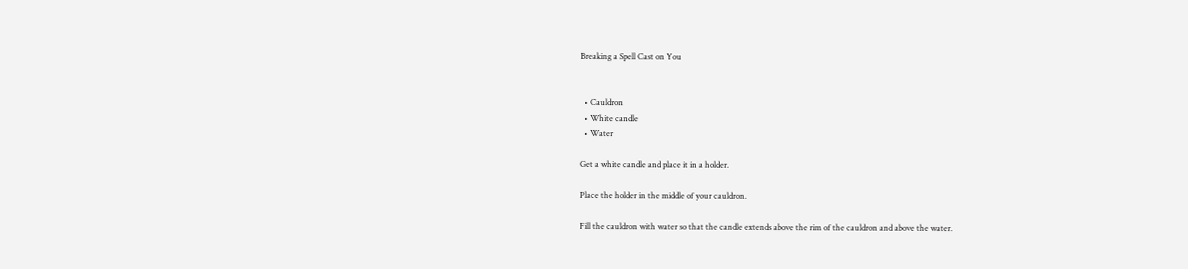Breaking a Spell Cast on You


  • Cauldron
  • White candle
  • Water

Get a white candle and place it in a holder.

Place the holder in the middle of your cauldron.

Fill the cauldron with water so that the candle extends above the rim of the cauldron and above the water.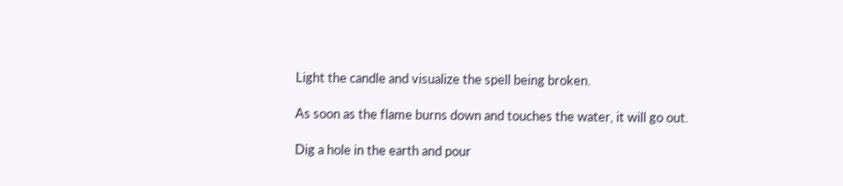Light the candle and visualize the spell being broken.

As soon as the flame burns down and touches the water, it will go out.

Dig a hole in the earth and pour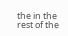the in the rest of the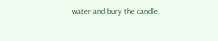water and bury the candle.